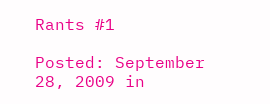Rants #1

Posted: September 28, 2009 in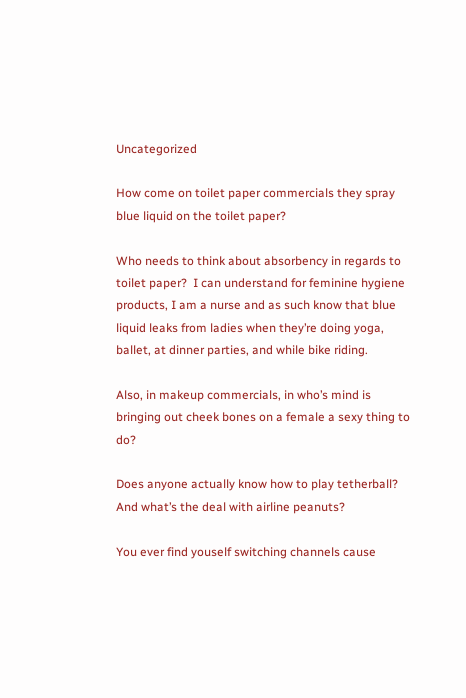Uncategorized

How come on toilet paper commercials they spray blue liquid on the toilet paper?

Who needs to think about absorbency in regards to toilet paper?  I can understand for feminine hygiene products, I am a nurse and as such know that blue liquid leaks from ladies when they’re doing yoga, ballet, at dinner parties, and while bike riding.

Also, in makeup commercials, in who’s mind is bringing out cheek bones on a female a sexy thing to do?

Does anyone actually know how to play tetherball? And what’s the deal with airline peanuts?

You ever find youself switching channels cause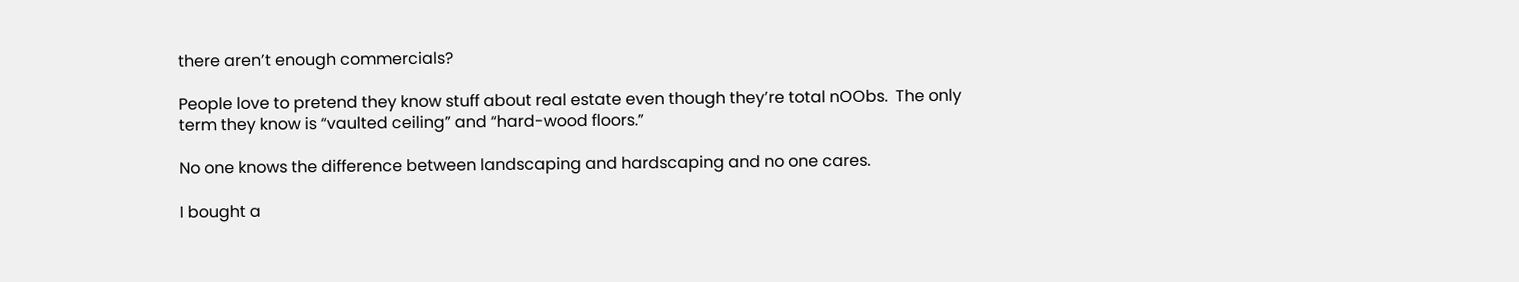there aren’t enough commercials?

People love to pretend they know stuff about real estate even though they’re total nOObs.  The only term they know is “vaulted ceiling” and “hard-wood floors.”

No one knows the difference between landscaping and hardscaping and no one cares.

I bought a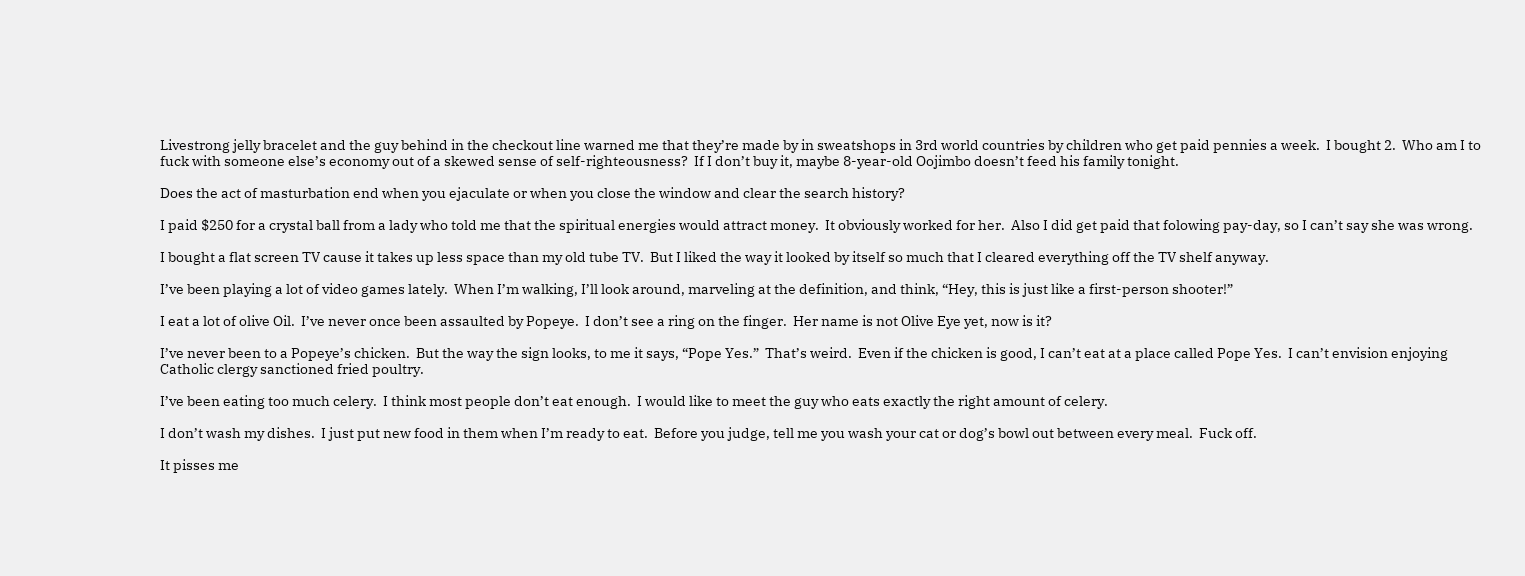Livestrong jelly bracelet and the guy behind in the checkout line warned me that they’re made by in sweatshops in 3rd world countries by children who get paid pennies a week.  I bought 2.  Who am I to fuck with someone else’s economy out of a skewed sense of self-righteousness?  If I don’t buy it, maybe 8-year-old Oojimbo doesn’t feed his family tonight.

Does the act of masturbation end when you ejaculate or when you close the window and clear the search history?

I paid $250 for a crystal ball from a lady who told me that the spiritual energies would attract money.  It obviously worked for her.  Also I did get paid that folowing pay-day, so I can’t say she was wrong.

I bought a flat screen TV cause it takes up less space than my old tube TV.  But I liked the way it looked by itself so much that I cleared everything off the TV shelf anyway.

I’ve been playing a lot of video games lately.  When I’m walking, I’ll look around, marveling at the definition, and think, “Hey, this is just like a first-person shooter!”

I eat a lot of olive Oil.  I’ve never once been assaulted by Popeye.  I don’t see a ring on the finger.  Her name is not Olive Eye yet, now is it?

I’ve never been to a Popeye’s chicken.  But the way the sign looks, to me it says, “Pope Yes.”  That’s weird.  Even if the chicken is good, I can’t eat at a place called Pope Yes.  I can’t envision enjoying Catholic clergy sanctioned fried poultry.

I’ve been eating too much celery.  I think most people don’t eat enough.  I would like to meet the guy who eats exactly the right amount of celery.

I don’t wash my dishes.  I just put new food in them when I’m ready to eat.  Before you judge, tell me you wash your cat or dog’s bowl out between every meal.  Fuck off.

It pisses me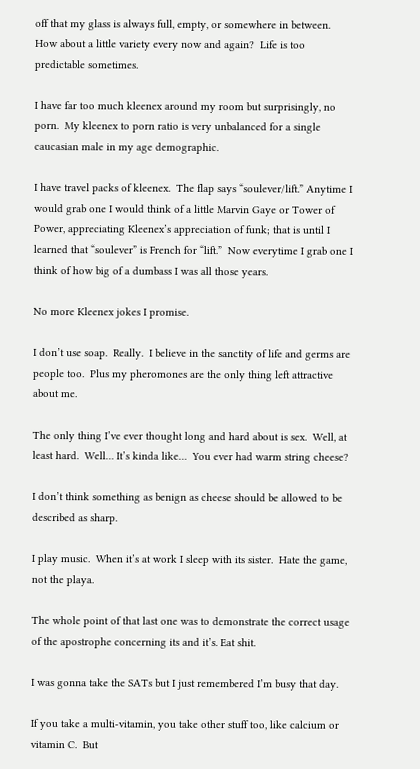off that my glass is always full, empty, or somewhere in between.  How about a little variety every now and again?  Life is too predictable sometimes.

I have far too much kleenex around my room but surprisingly, no porn.  My kleenex to porn ratio is very unbalanced for a single caucasian male in my age demographic.

I have travel packs of kleenex.  The flap says “soulever/lift.” Anytime I would grab one I would think of a little Marvin Gaye or Tower of Power, appreciating Kleenex’s appreciation of funk; that is until I learned that “soulever” is French for “lift.”  Now everytime I grab one I think of how big of a dumbass I was all those years.

No more Kleenex jokes I promise.

I don’t use soap.  Really.  I believe in the sanctity of life and germs are people too.  Plus my pheromones are the only thing left attractive about me.

The only thing I’ve ever thought long and hard about is sex.  Well, at least hard.  Well… It’s kinda like…  You ever had warm string cheese?

I don’t think something as benign as cheese should be allowed to be described as sharp.

I play music.  When it’s at work I sleep with its sister.  Hate the game, not the playa.

The whole point of that last one was to demonstrate the correct usage of the apostrophe concerning its and it’s. Eat shit.

I was gonna take the SATs but I just remembered I’m busy that day.

If you take a multi-vitamin, you take other stuff too, like calcium or vitamin C.  But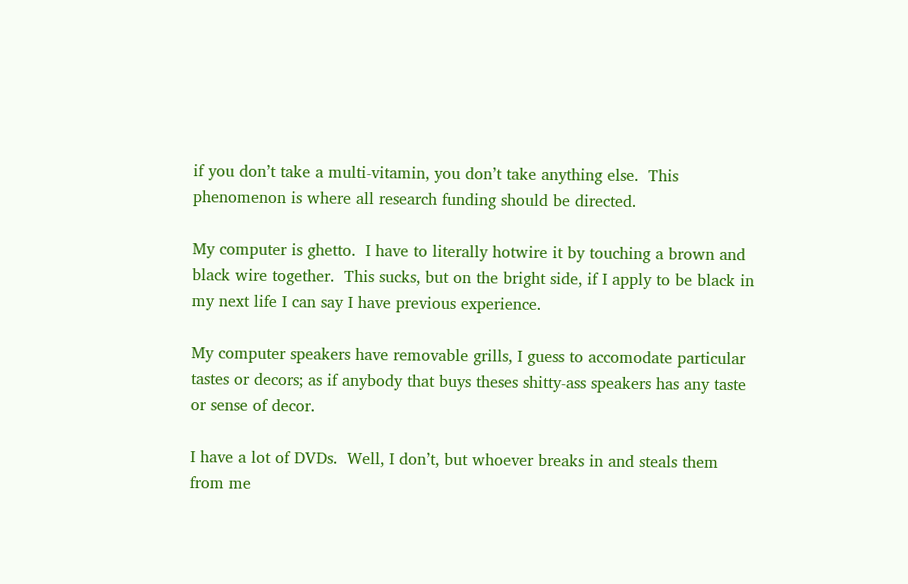if you don’t take a multi-vitamin, you don’t take anything else.  This phenomenon is where all research funding should be directed.

My computer is ghetto.  I have to literally hotwire it by touching a brown and black wire together.  This sucks, but on the bright side, if I apply to be black in my next life I can say I have previous experience.

My computer speakers have removable grills, I guess to accomodate particular tastes or decors; as if anybody that buys theses shitty-ass speakers has any taste or sense of decor.

I have a lot of DVDs.  Well, I don’t, but whoever breaks in and steals them from me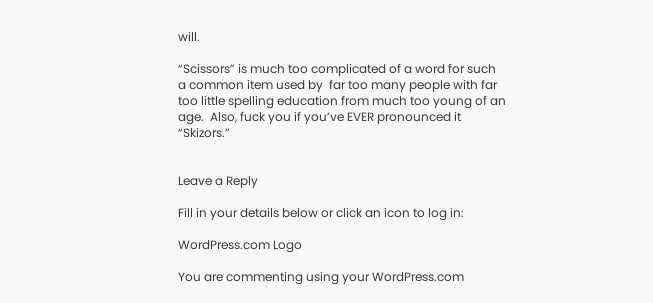will.

“Scissors” is much too complicated of a word for such a common item used by  far too many people with far too little spelling education from much too young of an age.  Also, fuck you if you’ve EVER pronounced it “Skizors.”


Leave a Reply

Fill in your details below or click an icon to log in:

WordPress.com Logo

You are commenting using your WordPress.com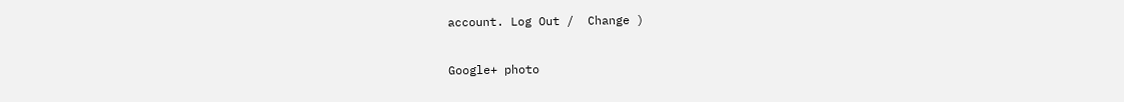account. Log Out /  Change )

Google+ photo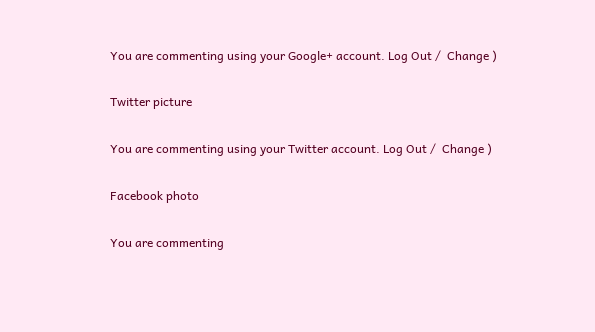You are commenting using your Google+ account. Log Out /  Change )

Twitter picture

You are commenting using your Twitter account. Log Out /  Change )

Facebook photo

You are commenting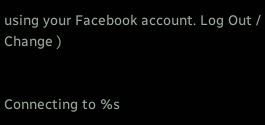using your Facebook account. Log Out /  Change )


Connecting to %s